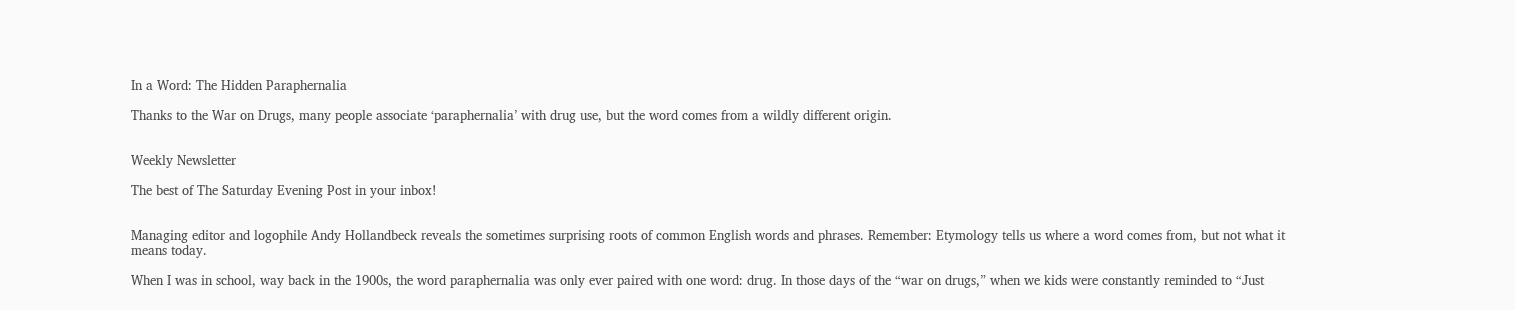In a Word: The Hidden Paraphernalia

Thanks to the War on Drugs, many people associate ‘paraphernalia’ with drug use, but the word comes from a wildly different origin.


Weekly Newsletter

The best of The Saturday Evening Post in your inbox!


Managing editor and logophile Andy Hollandbeck reveals the sometimes surprising roots of common English words and phrases. Remember: Etymology tells us where a word comes from, but not what it means today.

When I was in school, way back in the 1900s, the word paraphernalia was only ever paired with one word: drug. In those days of the “war on drugs,” when we kids were constantly reminded to “Just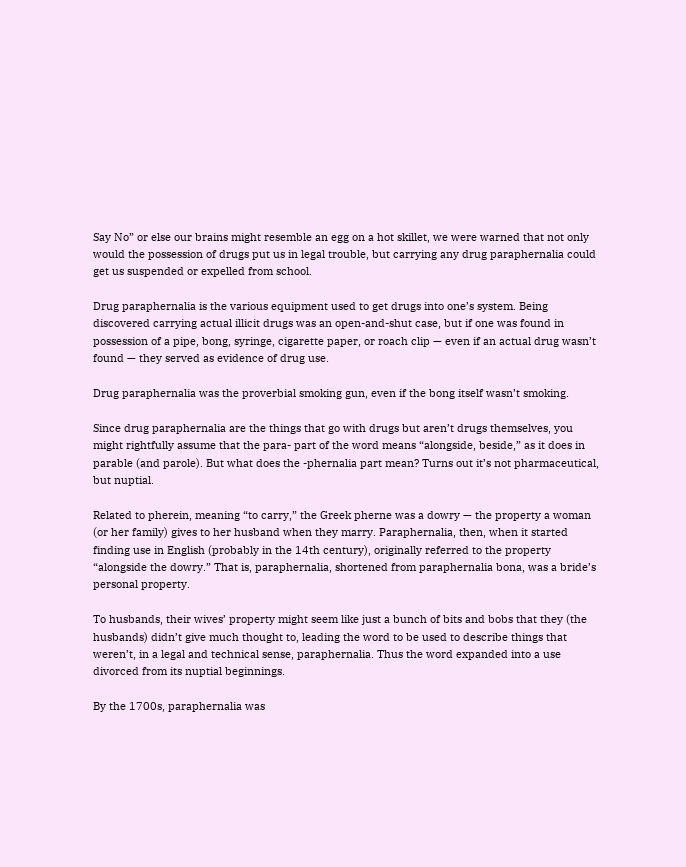Say No” or else our brains might resemble an egg on a hot skillet, we were warned that not only would the possession of drugs put us in legal trouble, but carrying any drug paraphernalia could get us suspended or expelled from school.

Drug paraphernalia is the various equipment used to get drugs into one’s system. Being discovered carrying actual illicit drugs was an open-and-shut case, but if one was found in possession of a pipe, bong, syringe, cigarette paper, or roach clip — even if an actual drug wasn’t found — they served as evidence of drug use.

Drug paraphernalia was the proverbial smoking gun, even if the bong itself wasn’t smoking.

Since drug paraphernalia are the things that go with drugs but aren’t drugs themselves, you might rightfully assume that the para- part of the word means “alongside, beside,” as it does in parable (and parole). But what does the -phernalia part mean? Turns out it’s not pharmaceutical, but nuptial.

Related to pherein, meaning “to carry,” the Greek pherne was a dowry — the property a woman (or her family) gives to her husband when they marry. Paraphernalia, then, when it started finding use in English (probably in the 14th century), originally referred to the property “alongside the dowry.” That is, paraphernalia, shortened from paraphernalia bona, was a bride’s personal property.

To husbands, their wives’ property might seem like just a bunch of bits and bobs that they (the husbands) didn’t give much thought to, leading the word to be used to describe things that weren’t, in a legal and technical sense, paraphernalia. Thus the word expanded into a use divorced from its nuptial beginnings.

By the 1700s, paraphernalia was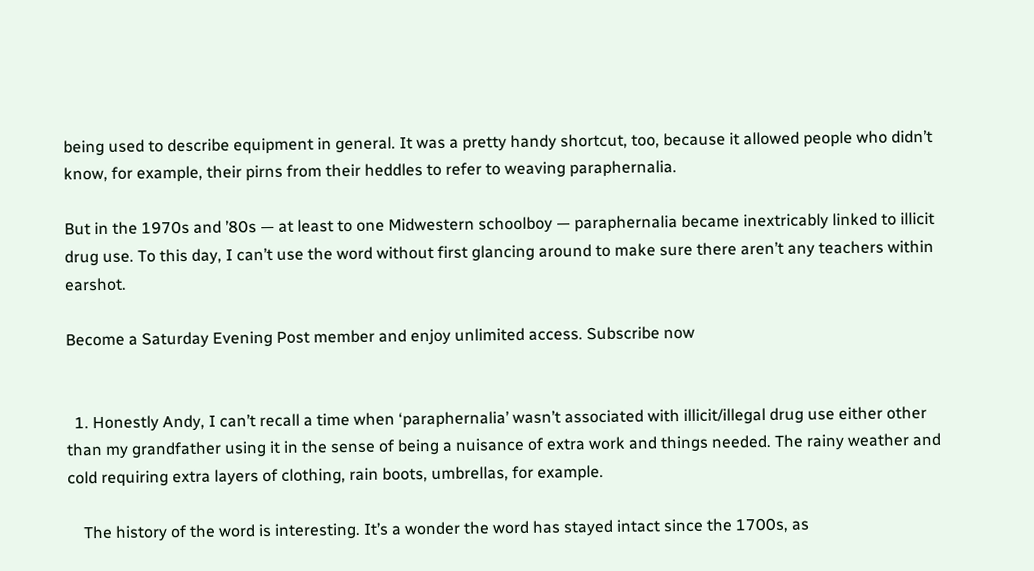being used to describe equipment in general. It was a pretty handy shortcut, too, because it allowed people who didn’t know, for example, their pirns from their heddles to refer to weaving paraphernalia.

But in the 1970s and ’80s — at least to one Midwestern schoolboy — paraphernalia became inextricably linked to illicit drug use. To this day, I can’t use the word without first glancing around to make sure there aren’t any teachers within earshot.

Become a Saturday Evening Post member and enjoy unlimited access. Subscribe now


  1. Honestly Andy, I can’t recall a time when ‘paraphernalia’ wasn’t associated with illicit/illegal drug use either other than my grandfather using it in the sense of being a nuisance of extra work and things needed. The rainy weather and cold requiring extra layers of clothing, rain boots, umbrellas, for example.

    The history of the word is interesting. It’s a wonder the word has stayed intact since the 1700s, as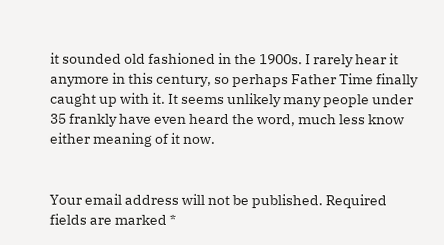it sounded old fashioned in the 1900s. I rarely hear it anymore in this century, so perhaps Father Time finally caught up with it. It seems unlikely many people under 35 frankly have even heard the word, much less know either meaning of it now.


Your email address will not be published. Required fields are marked *